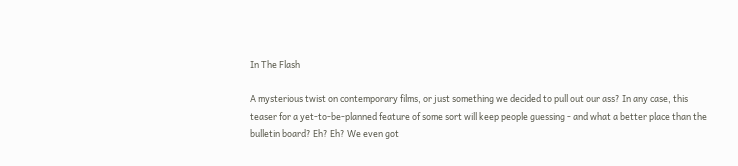In The Flash

A mysterious twist on contemporary films, or just something we decided to pull out our ass? In any case, this teaser for a yet-to-be-planned feature of some sort will keep people guessing - and what a better place than the bulletin board? Eh? Eh? We even got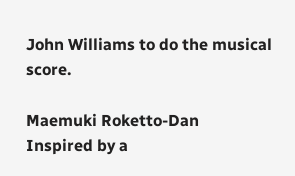John Williams to do the musical score.

Maemuki Roketto-Dan
Inspired by a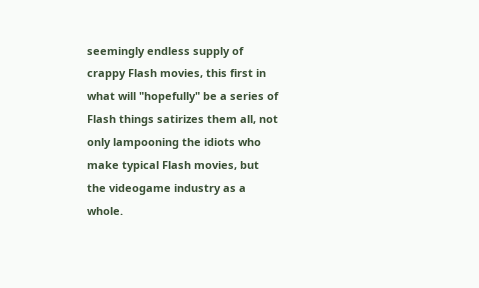seemingly endless supply of crappy Flash movies, this first in what will "hopefully" be a series of Flash things satirizes them all, not only lampooning the idiots who make typical Flash movies, but the videogame industry as a whole.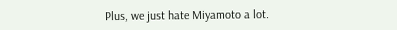Plus, we just hate Miyamoto a lot.